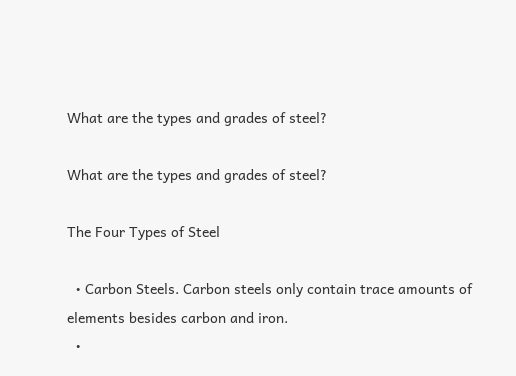What are the types and grades of steel?

What are the types and grades of steel?

The Four Types of Steel

  • Carbon Steels. Carbon steels only contain trace amounts of elements besides carbon and iron.
  •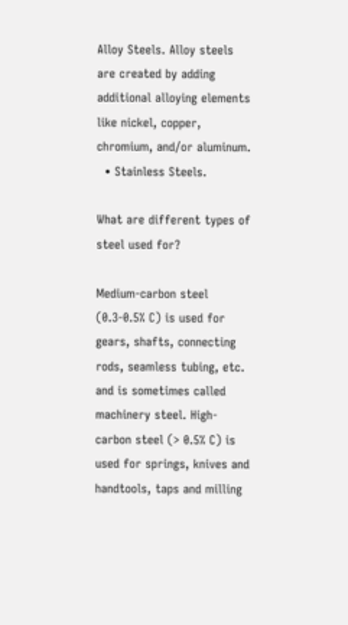Alloy Steels. Alloy steels are created by adding additional alloying elements like nickel, copper, chromium, and/or aluminum.
  • Stainless Steels.

What are different types of steel used for?

Medium-carbon steel (0.3-0.5% C) is used for gears, shafts, connecting rods, seamless tubing, etc. and is sometimes called machinery steel. High-carbon steel (> 0.5% C) is used for springs, knives and handtools, taps and milling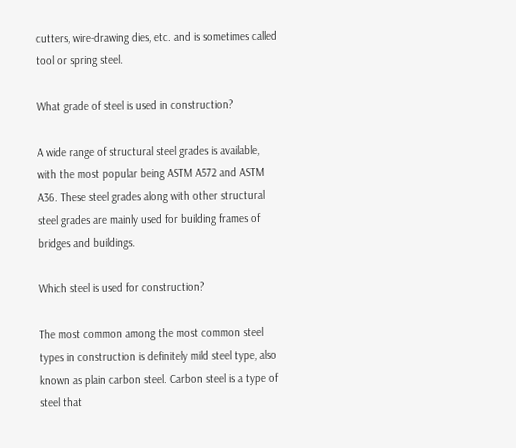cutters, wire-drawing dies, etc. and is sometimes called tool or spring steel.

What grade of steel is used in construction?

A wide range of structural steel grades is available, with the most popular being ASTM A572 and ASTM A36. These steel grades along with other structural steel grades are mainly used for building frames of bridges and buildings.

Which steel is used for construction?

The most common among the most common steel types in construction is definitely mild steel type, also known as plain carbon steel. Carbon steel is a type of steel that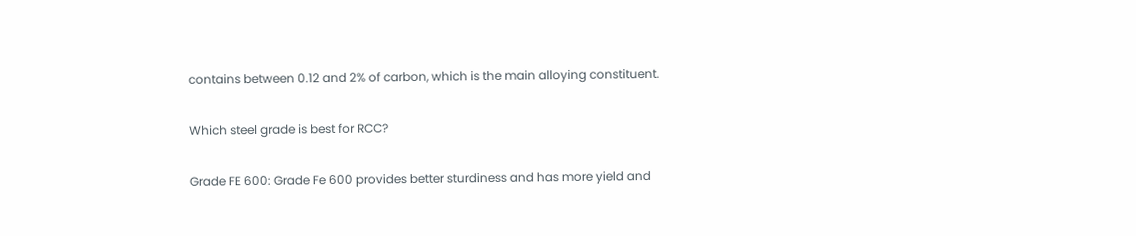contains between 0.12 and 2% of carbon, which is the main alloying constituent.

Which steel grade is best for RCC?

Grade FE 600: Grade Fe 600 provides better sturdiness and has more yield and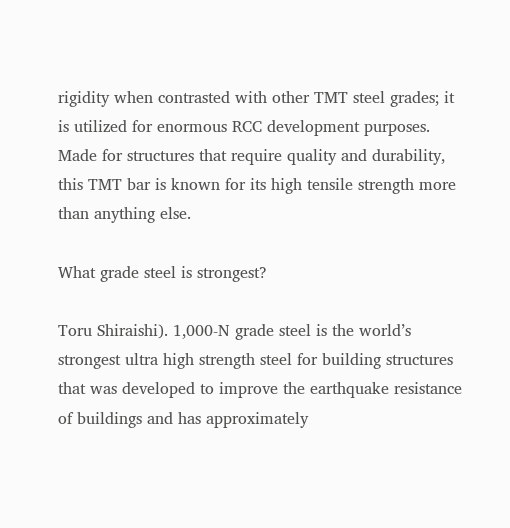rigidity when contrasted with other TMT steel grades; it is utilized for enormous RCC development purposes. Made for structures that require quality and durability, this TMT bar is known for its high tensile strength more than anything else.

What grade steel is strongest?

Toru Shiraishi). 1,000-N grade steel is the world’s strongest ultra high strength steel for building structures that was developed to improve the earthquake resistance of buildings and has approximately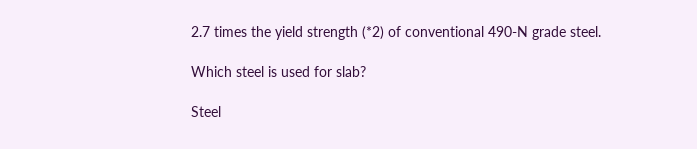2.7 times the yield strength (*2) of conventional 490-N grade steel.

Which steel is used for slab?

Steel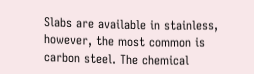Slabs are available in stainless, however, the most common is carbon steel. The chemical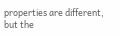properties are different, but the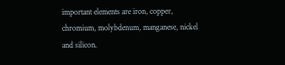important elements are iron, copper, chromium, molybdenum, manganese, nickel and silicon.